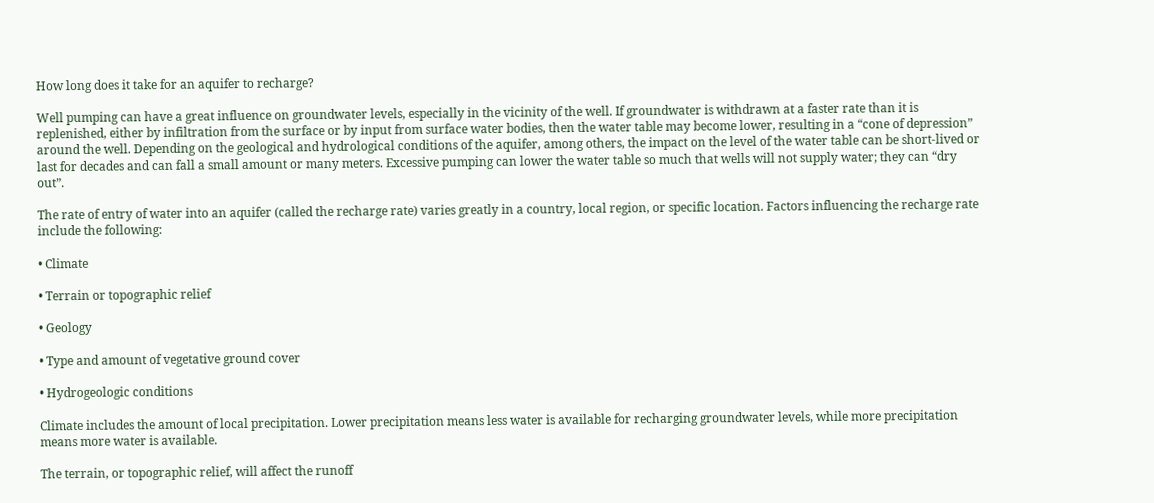How long does it take for an aquifer to recharge?

Well pumping can have a great influence on groundwater levels, especially in the vicinity of the well. If groundwater is withdrawn at a faster rate than it is replenished, either by infiltration from the surface or by input from surface water bodies, then the water table may become lower, resulting in a “cone of depression” around the well. Depending on the geological and hydrological conditions of the aquifer, among others, the impact on the level of the water table can be short-lived or last for decades and can fall a small amount or many meters. Excessive pumping can lower the water table so much that wells will not supply water; they can “dry out”.

The rate of entry of water into an aquifer (called the recharge rate) varies greatly in a country, local region, or specific location. Factors influencing the recharge rate include the following:

• Climate

• Terrain or topographic relief

• Geology

• Type and amount of vegetative ground cover

• Hydrogeologic conditions

Climate includes the amount of local precipitation. Lower precipitation means less water is available for recharging groundwater levels, while more precipitation means more water is available.

The terrain, or topographic relief, will affect the runoff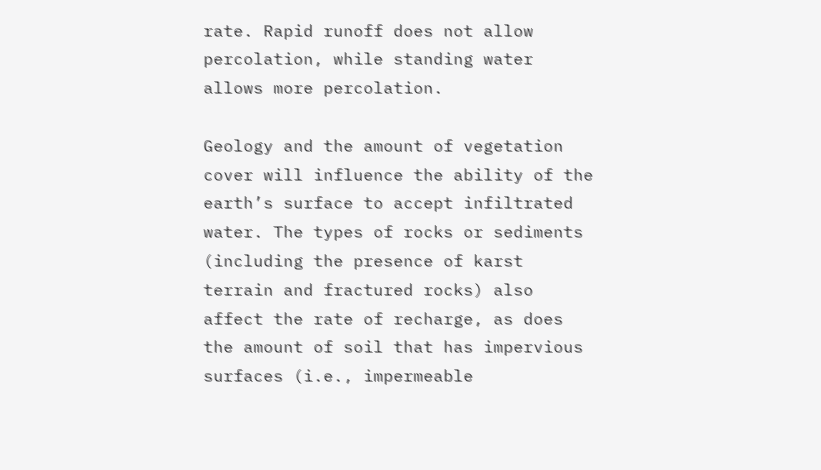rate. Rapid runoff does not allow percolation, while standing water allows more percolation.

Geology and the amount of vegetation cover will influence the ability of the earth’s surface to accept infiltrated water. The types of rocks or sediments (including the presence of karst terrain and fractured rocks) also affect the rate of recharge, as does the amount of soil that has impervious surfaces (i.e., impermeable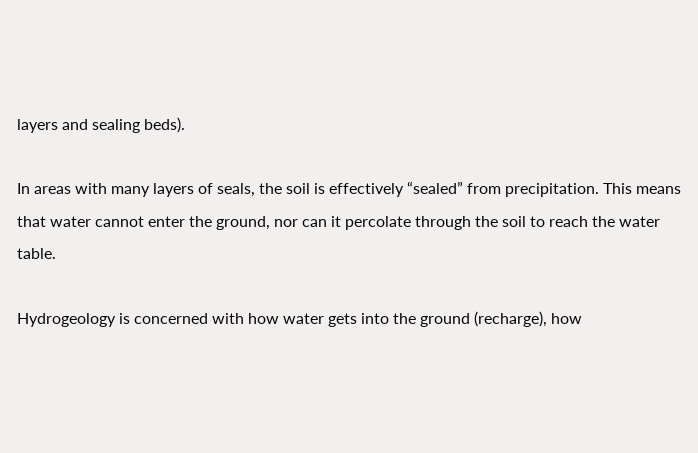layers and sealing beds).

In areas with many layers of seals, the soil is effectively “sealed” from precipitation. This means that water cannot enter the ground, nor can it percolate through the soil to reach the water table.

Hydrogeology is concerned with how water gets into the ground (recharge), how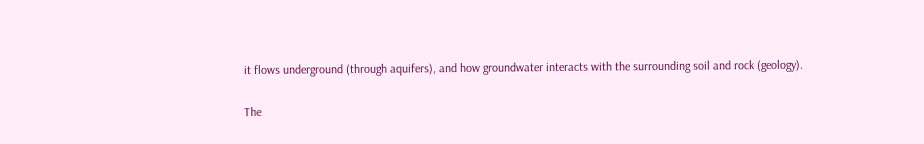it flows underground (through aquifers), and how groundwater interacts with the surrounding soil and rock (geology).

The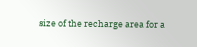size of the recharge area for a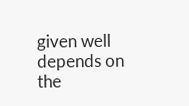given well depends on the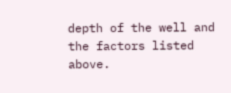depth of the well and the factors listed above.